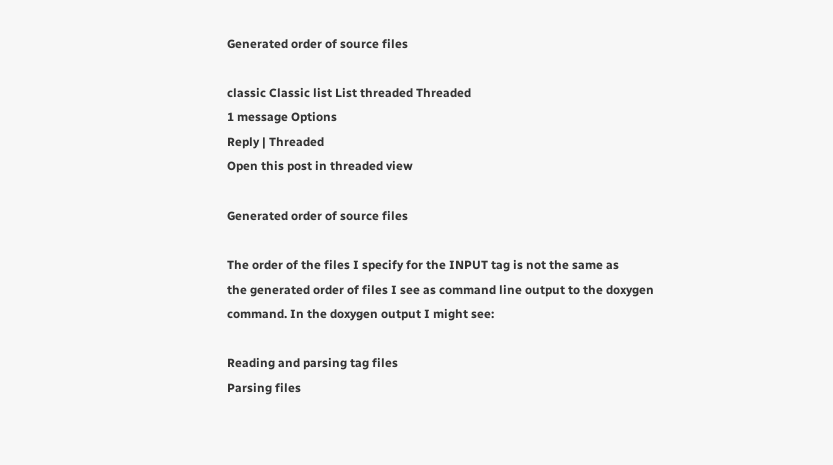Generated order of source files

classic Classic list List threaded Threaded
1 message Options
Reply | Threaded
Open this post in threaded view

Generated order of source files

The order of the files I specify for the INPUT tag is not the same as
the generated order of files I see as command line output to the doxygen
command. In the doxygen output I might see:

Reading and parsing tag files
Parsing files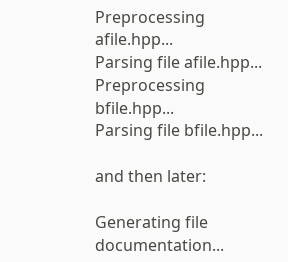Preprocessing afile.hpp...
Parsing file afile.hpp...
Preprocessing bfile.hpp...
Parsing file bfile.hpp...

and then later:

Generating file documentation...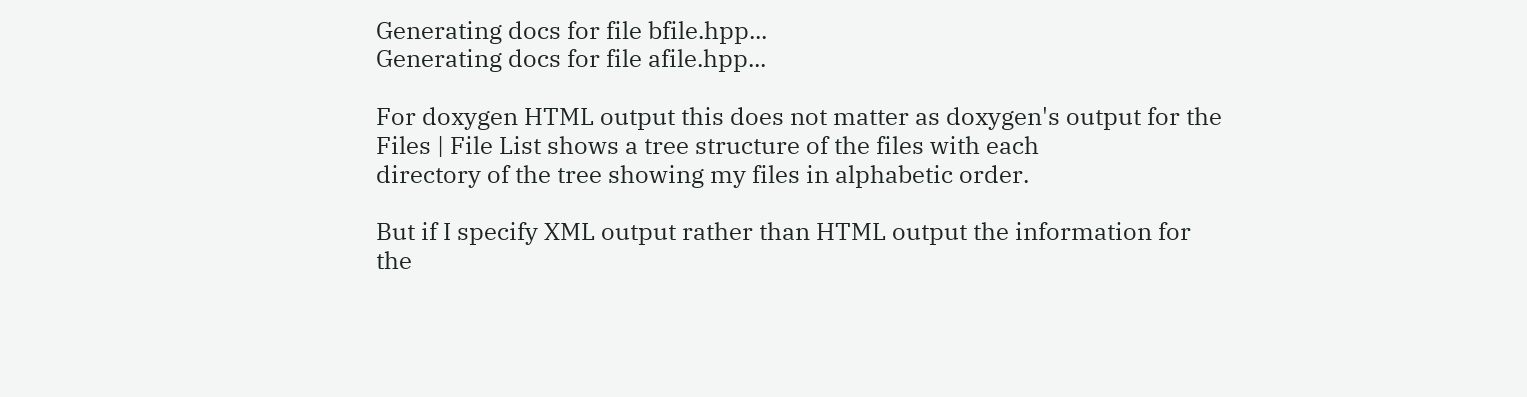Generating docs for file bfile.hpp...
Generating docs for file afile.hpp...

For doxygen HTML output this does not matter as doxygen's output for the
Files | File List shows a tree structure of the files with each
directory of the tree showing my files in alphabetic order.

But if I specify XML output rather than HTML output the information for
the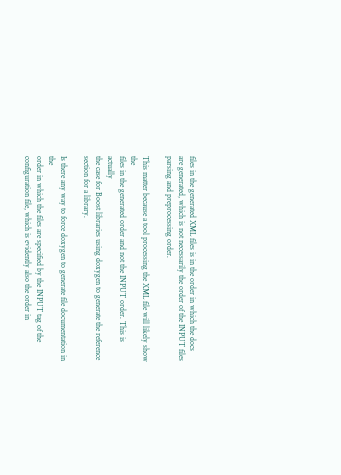files in the generated XML files is in the order in which the docs
are generated, which is not necessarily the order of the INPUT files
parsing and preprocessing order.

This matter because a tool processing the XML file will likely show the
files in the generated order and not the INPUT order. This is actually
the case for Boost libraries using doxygen to generate the reference
section for a library.

Is there any way to force doxygen to generate file documentation in the
order in which the files are specified by the INPUT tag of the
configuration file, which is evidently also the order in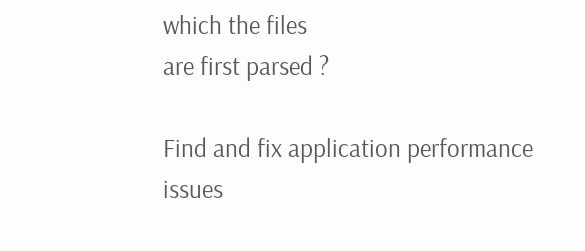which the files
are first parsed ?

Find and fix application performance issues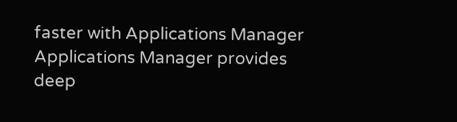faster with Applications Manager
Applications Manager provides deep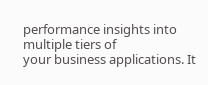performance insights into multiple tiers of
your business applications. It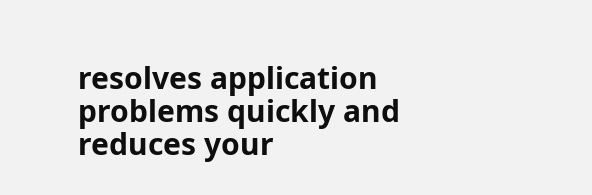resolves application problems quickly and
reduces your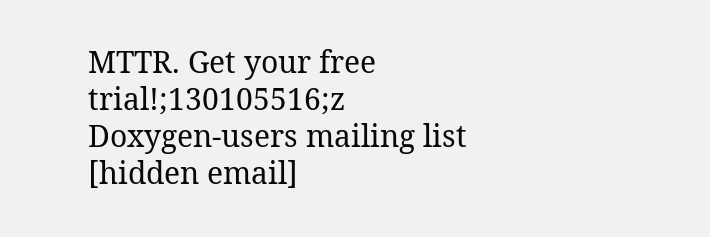MTTR. Get your free trial!;130105516;z
Doxygen-users mailing list
[hidden email]